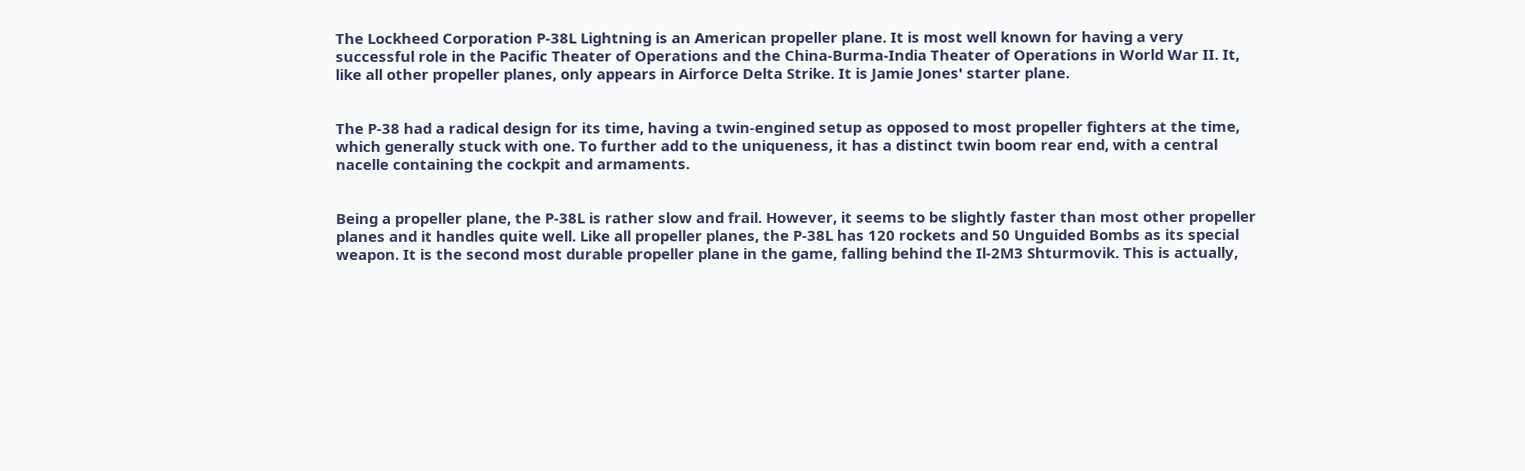The Lockheed Corporation P-38L Lightning is an American propeller plane. It is most well known for having a very successful role in the Pacific Theater of Operations and the China-Burma-India Theater of Operations in World War II. It, like all other propeller planes, only appears in Airforce Delta Strike. It is Jamie Jones' starter plane.


The P-38 had a radical design for its time, having a twin-engined setup as opposed to most propeller fighters at the time, which generally stuck with one. To further add to the uniqueness, it has a distinct twin boom rear end, with a central nacelle containing the cockpit and armaments.


Being a propeller plane, the P-38L is rather slow and frail. However, it seems to be slightly faster than most other propeller planes and it handles quite well. Like all propeller planes, the P-38L has 120 rockets and 50 Unguided Bombs as its special weapon. It is the second most durable propeller plane in the game, falling behind the Il-2M3 Shturmovik. This is actually,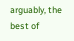arguably, the best of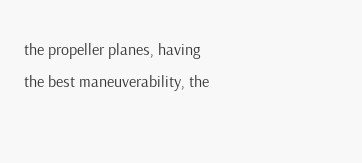the propeller planes, having the best maneuverability, the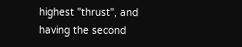highest "thrust", and having the second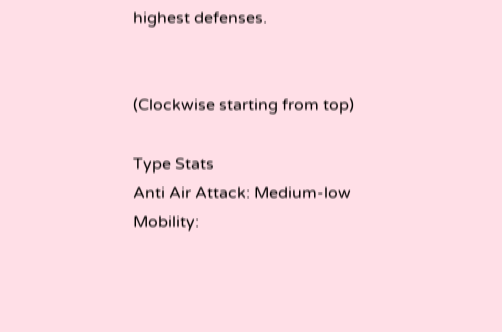highest defenses.


(Clockwise starting from top)

Type Stats
Anti Air Attack: Medium-low
Mobility: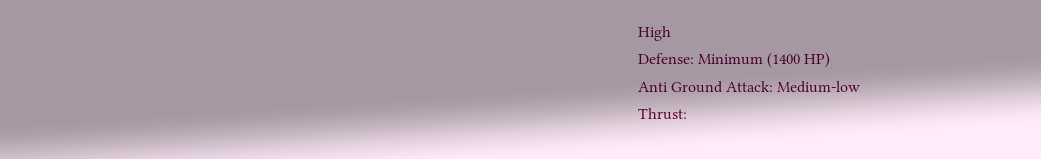High
Defense: Minimum (1400 HP)
Anti Ground Attack: Medium-low
Thrust: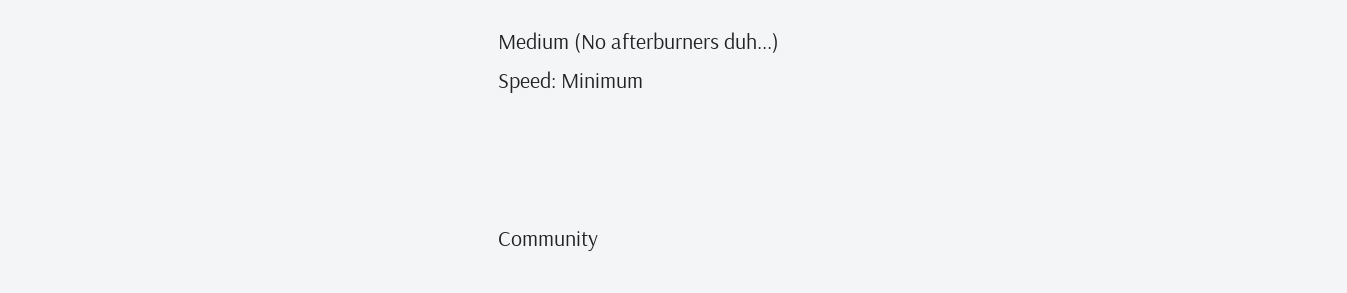Medium (No afterburners duh...)
Speed: Minimum



Community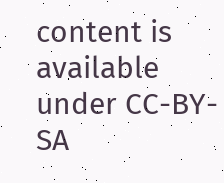content is available under CC-BY-SA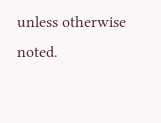unless otherwise noted.